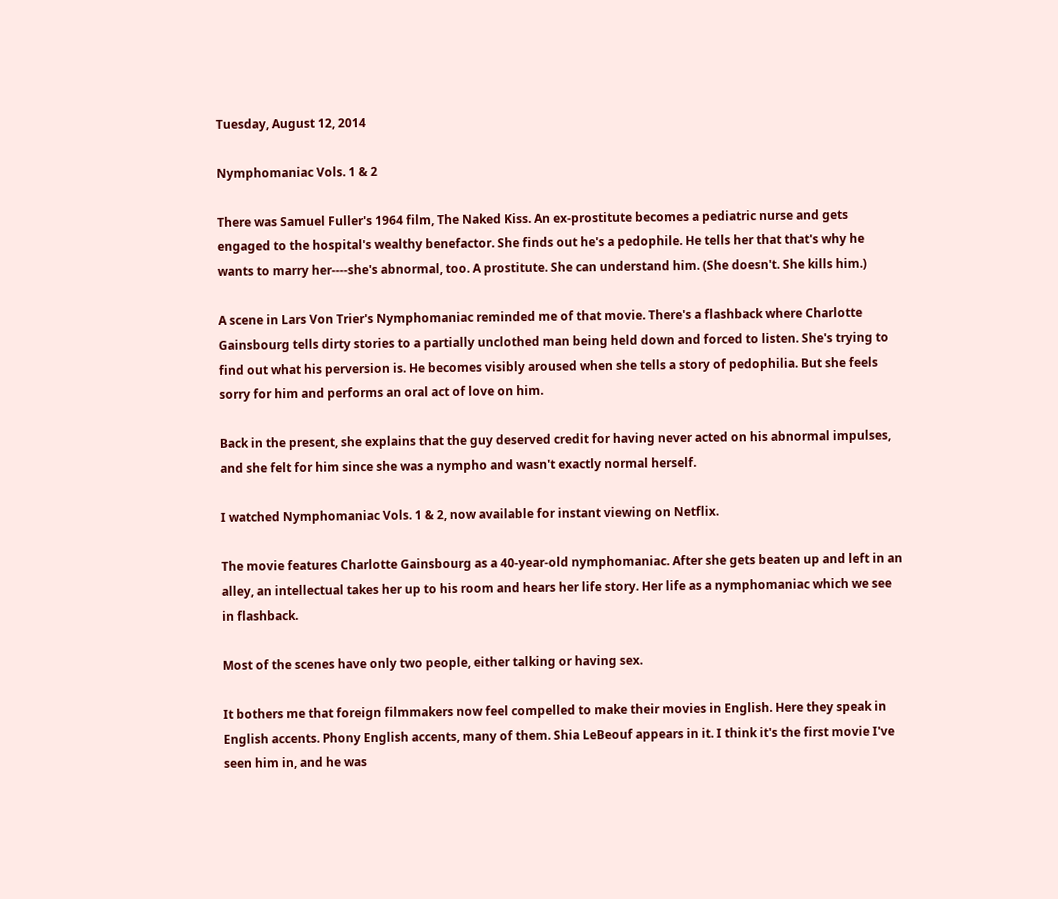Tuesday, August 12, 2014

Nymphomaniac Vols. 1 & 2

There was Samuel Fuller's 1964 film, The Naked Kiss. An ex-prostitute becomes a pediatric nurse and gets engaged to the hospital's wealthy benefactor. She finds out he's a pedophile. He tells her that that's why he wants to marry her----she's abnormal, too. A prostitute. She can understand him. (She doesn't. She kills him.)

A scene in Lars Von Trier's Nymphomaniac reminded me of that movie. There's a flashback where Charlotte Gainsbourg tells dirty stories to a partially unclothed man being held down and forced to listen. She's trying to find out what his perversion is. He becomes visibly aroused when she tells a story of pedophilia. But she feels sorry for him and performs an oral act of love on him.

Back in the present, she explains that the guy deserved credit for having never acted on his abnormal impulses, and she felt for him since she was a nympho and wasn't exactly normal herself.

I watched Nymphomaniac Vols. 1 & 2, now available for instant viewing on Netflix.

The movie features Charlotte Gainsbourg as a 40-year-old nymphomaniac. After she gets beaten up and left in an alley, an intellectual takes her up to his room and hears her life story. Her life as a nymphomaniac which we see in flashback.

Most of the scenes have only two people, either talking or having sex.

It bothers me that foreign filmmakers now feel compelled to make their movies in English. Here they speak in English accents. Phony English accents, many of them. Shia LeBeouf appears in it. I think it's the first movie I've seen him in, and he was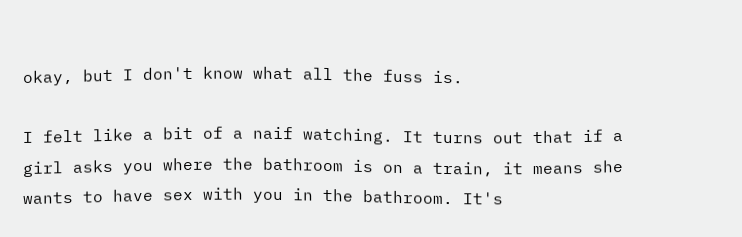okay, but I don't know what all the fuss is.

I felt like a bit of a naif watching. It turns out that if a girl asks you where the bathroom is on a train, it means she wants to have sex with you in the bathroom. It's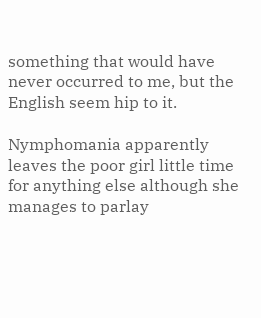something that would have never occurred to me, but the English seem hip to it.

Nymphomania apparently leaves the poor girl little time for anything else although she manages to parlay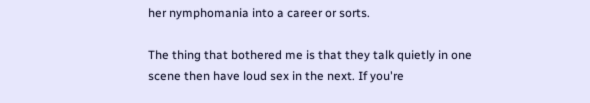her nymphomania into a career or sorts.

The thing that bothered me is that they talk quietly in one scene then have loud sex in the next. If you're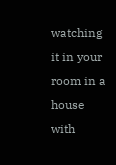watching it in your room in a house with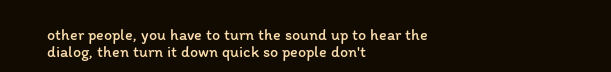other people, you have to turn the sound up to hear the dialog, then turn it down quick so people don't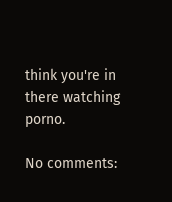think you're in there watching porno.

No comments: